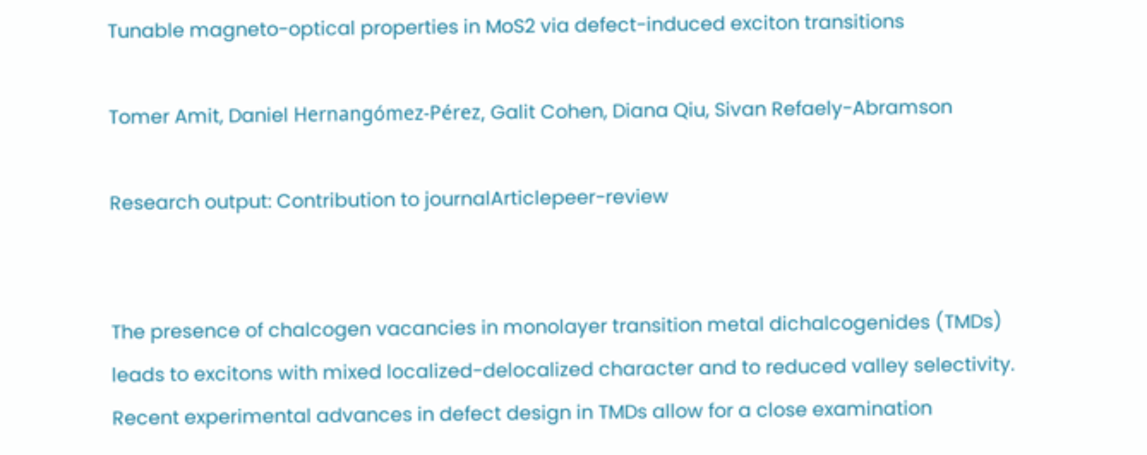Tunable magneto-optical properties in MoS2 via defect-induced exciton transitions

Tomer Amit, Daniel Hernangómez-Pérez, Galit Cohen, Diana Qiu, Sivan Refaely-Abramson

Research output: Contribution to journalArticlepeer-review


The presence of chalcogen vacancies in monolayer transition metal dichalcogenides (TMDs) leads to excitons with mixed localized-delocalized character and to reduced valley selectivity. Recent experimental advances in defect design in TMDs allow for a close examination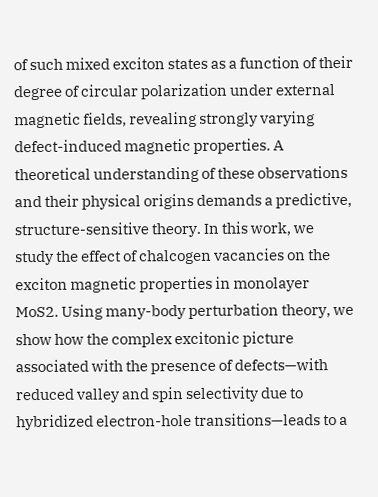of such mixed exciton states as a function of their degree of circular polarization under external magnetic fields, revealing strongly varying defect-induced magnetic properties. A theoretical understanding of these observations and their physical origins demands a predictive, structure-sensitive theory. In this work, we study the effect of chalcogen vacancies on the exciton magnetic properties in monolayer MoS2. Using many-body perturbation theory, we show how the complex excitonic picture associated with the presence of defects—with reduced valley and spin selectivity due to hybridized electron-hole transitions—leads to a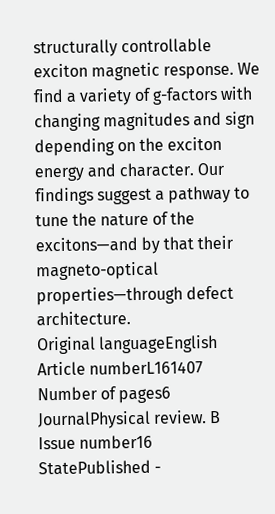structurally controllable exciton magnetic response. We find a variety of g-factors with changing magnitudes and sign depending on the exciton energy and character. Our findings suggest a pathway to tune the nature of the excitons—and by that their magneto-optical properties—through defect architecture.
Original languageEnglish
Article numberL161407
Number of pages6
JournalPhysical review. B
Issue number16
StatePublished -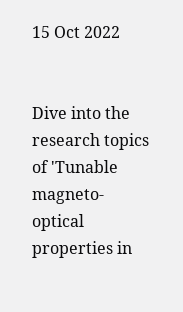15 Oct 2022


Dive into the research topics of 'Tunable magneto-optical properties in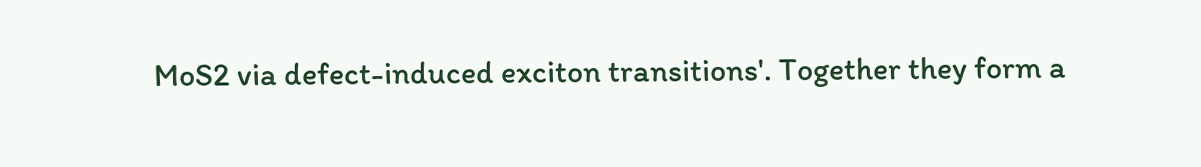MoS2 via defect-induced exciton transitions'. Together they form a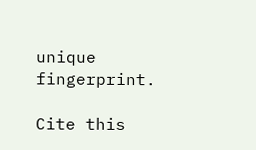unique fingerprint.

Cite this